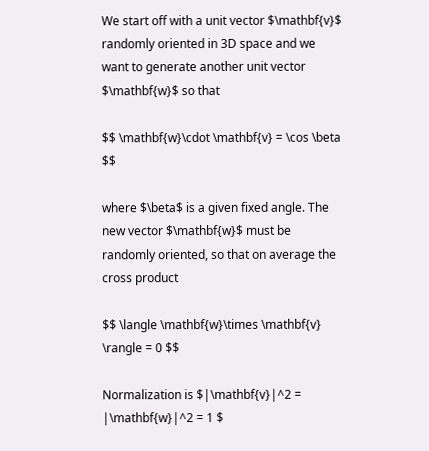We start off with a unit vector $\mathbf{v}$ randomly oriented in 3D space and we want to generate another unit vector $\mathbf{w}$ so that

$$ \mathbf{w}\cdot \mathbf{v} = \cos \beta $$

where $\beta$ is a given fixed angle. The new vector $\mathbf{w}$ must be randomly oriented, so that on average the cross product

$$ \langle \mathbf{w}\times \mathbf{v} \rangle = 0 $$

Normalization is $|\mathbf{v}|^2 = |\mathbf{w}|^2 = 1 $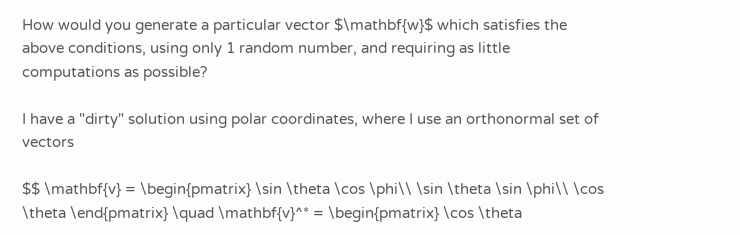How would you generate a particular vector $\mathbf{w}$ which satisfies the above conditions, using only 1 random number, and requiring as little computations as possible?

I have a "dirty" solution using polar coordinates, where I use an orthonormal set of vectors

$$ \mathbf{v} = \begin{pmatrix} \sin \theta \cos \phi\\ \sin \theta \sin \phi\\ \cos \theta \end{pmatrix} \quad \mathbf{v}^* = \begin{pmatrix} \cos \theta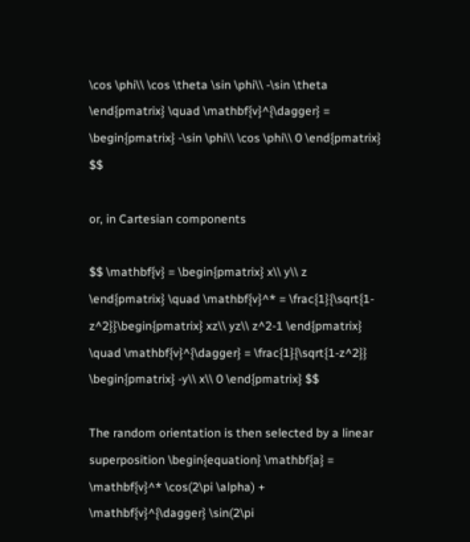\cos \phi\\ \cos \theta \sin \phi\\ -\sin \theta \end{pmatrix} \quad \mathbf{v}^{\dagger} = \begin{pmatrix} -\sin \phi\\ \cos \phi\\ 0 \end{pmatrix} $$

or, in Cartesian components

$$ \mathbf{v} = \begin{pmatrix} x\\ y\\ z \end{pmatrix} \quad \mathbf{v}^* = \frac{1}{\sqrt{1-z^2}}\begin{pmatrix} xz\\ yz\\ z^2-1 \end{pmatrix} \quad \mathbf{v}^{\dagger} = \frac{1}{\sqrt{1-z^2}} \begin{pmatrix} -y\\ x\\ 0 \end{pmatrix} $$

The random orientation is then selected by a linear superposition \begin{equation} \mathbf{a} = \mathbf{v}^* \cos(2\pi \alpha) + \mathbf{v}^{\dagger} \sin(2\pi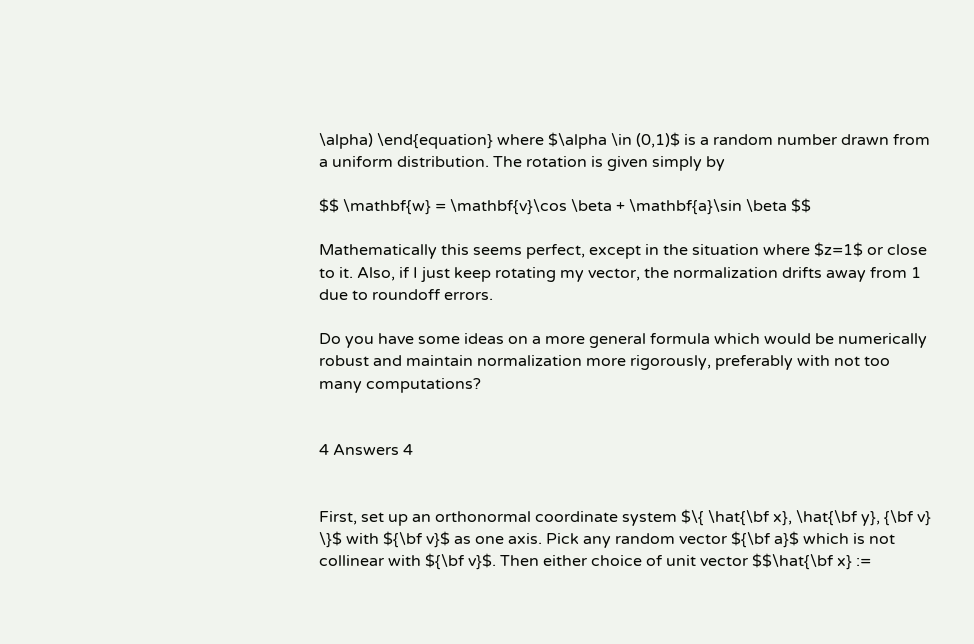\alpha) \end{equation} where $\alpha \in (0,1)$ is a random number drawn from a uniform distribution. The rotation is given simply by

$$ \mathbf{w} = \mathbf{v}\cos \beta + \mathbf{a}\sin \beta $$

Mathematically this seems perfect, except in the situation where $z=1$ or close to it. Also, if I just keep rotating my vector, the normalization drifts away from 1 due to roundoff errors.

Do you have some ideas on a more general formula which would be numerically robust and maintain normalization more rigorously, preferably with not too many computations?


4 Answers 4


First, set up an orthonormal coordinate system $\{ \hat{\bf x}, \hat{\bf y}, {\bf v} \}$ with ${\bf v}$ as one axis. Pick any random vector ${\bf a}$ which is not collinear with ${\bf v}$. Then either choice of unit vector $$\hat{\bf x} :=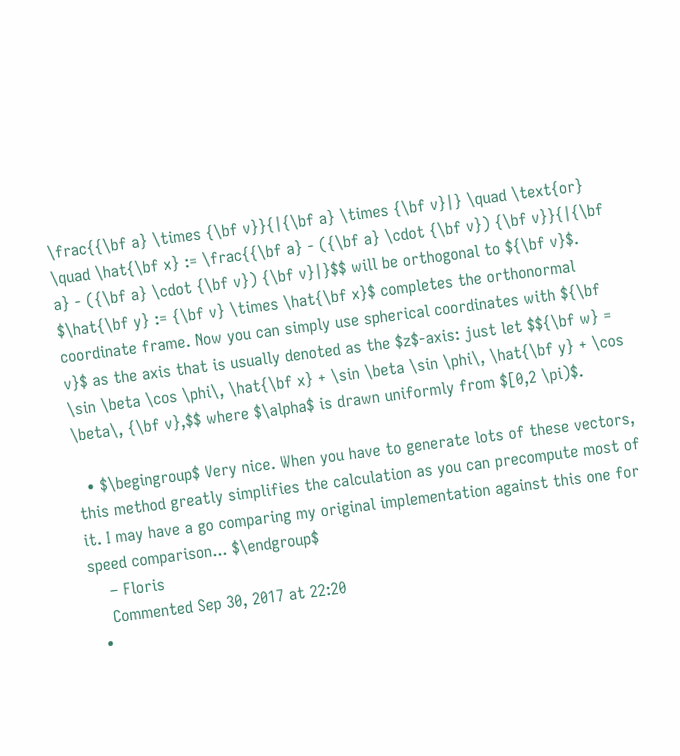\frac{{\bf a} \times {\bf v}}{|{\bf a} \times {\bf v}|} \quad \text{or} \quad \hat{\bf x} := \frac{{\bf a} - ({\bf a} \cdot {\bf v}) {\bf v}}{|{\bf a} - ({\bf a} \cdot {\bf v}) {\bf v}|}$$ will be orthogonal to ${\bf v}$. $\hat{\bf y} := {\bf v} \times \hat{\bf x}$ completes the orthonormal coordinate frame. Now you can simply use spherical coordinates with ${\bf v}$ as the axis that is usually denoted as the $z$-axis: just let $${\bf w} = \sin \beta \cos \phi\, \hat{\bf x} + \sin \beta \sin \phi\, \hat{\bf y} + \cos \beta\, {\bf v},$$ where $\alpha$ is drawn uniformly from $[0,2 \pi)$.

  • $\begingroup$ Very nice. When you have to generate lots of these vectors, this method greatly simplifies the calculation as you can precompute most of it. I may have a go comparing my original implementation against this one for speed comparison... $\endgroup$
    – Floris
    Commented Sep 30, 2017 at 22:20
  •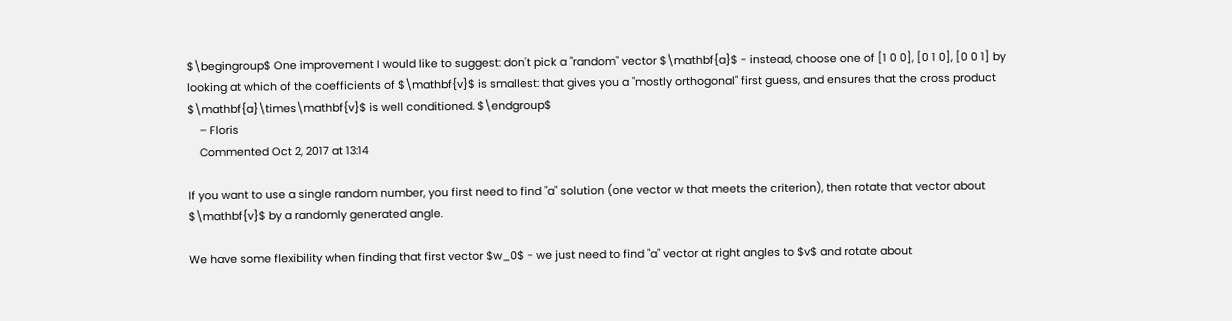$\begingroup$ One improvement I would like to suggest: don't pick a "random" vector $\mathbf{a}$ - instead, choose one of [1 0 0], [0 1 0], [0 0 1] by looking at which of the coefficients of $\mathbf{v}$ is smallest: that gives you a "mostly orthogonal" first guess, and ensures that the cross product $\mathbf{a}\times\mathbf{v}$ is well conditioned. $\endgroup$
    – Floris
    Commented Oct 2, 2017 at 13:14

If you want to use a single random number, you first need to find "a" solution (one vector w that meets the criterion), then rotate that vector about $\mathbf{v}$ by a randomly generated angle.

We have some flexibility when finding that first vector $w_0$ - we just need to find "a" vector at right angles to $v$ and rotate about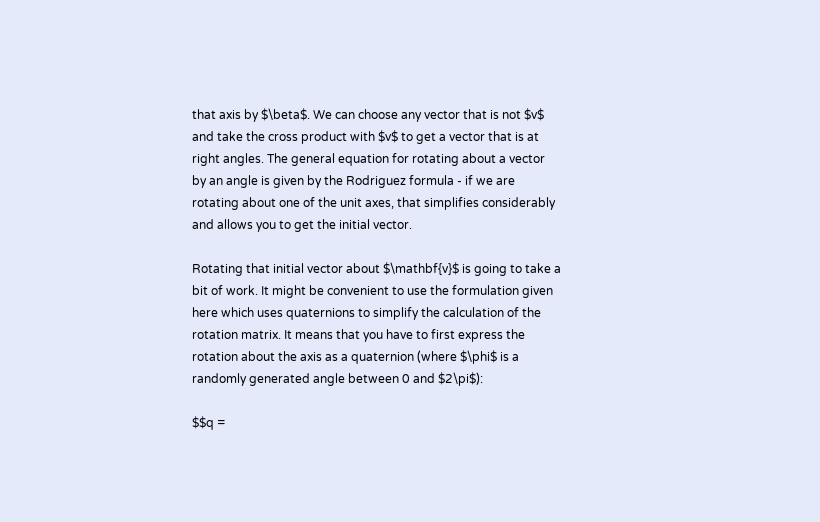that axis by $\beta$. We can choose any vector that is not $v$ and take the cross product with $v$ to get a vector that is at right angles. The general equation for rotating about a vector by an angle is given by the Rodriguez formula - if we are rotating about one of the unit axes, that simplifies considerably and allows you to get the initial vector.

Rotating that initial vector about $\mathbf{v}$ is going to take a bit of work. It might be convenient to use the formulation given here which uses quaternions to simplify the calculation of the rotation matrix. It means that you have to first express the rotation about the axis as a quaternion (where $\phi$ is a randomly generated angle between 0 and $2\pi$):

$$q =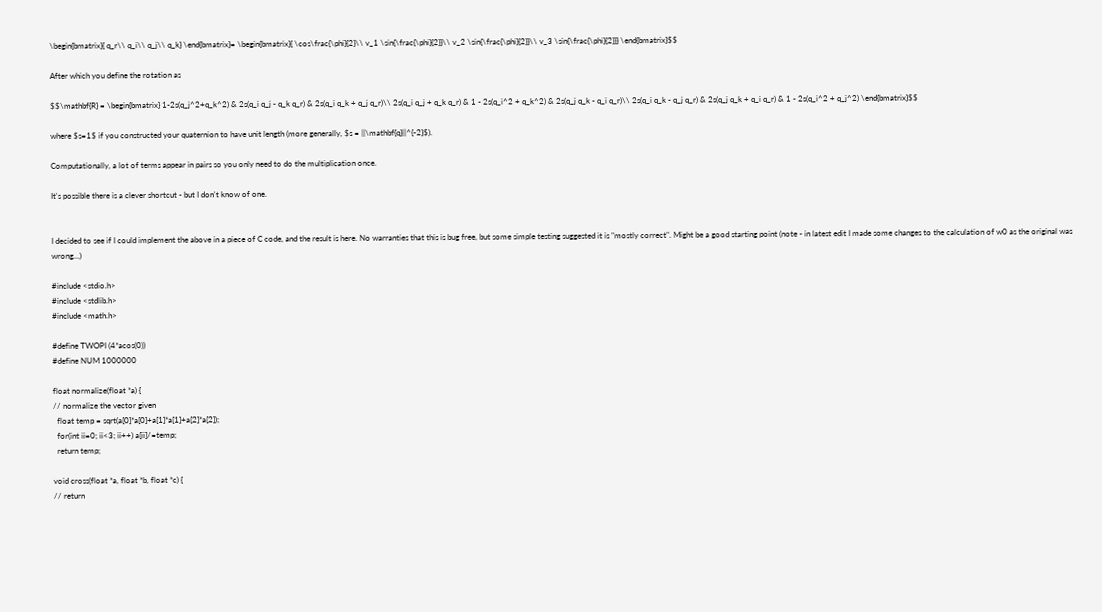\begin{bmatrix}{ q_r\\ q_i\\ q_j\\ q_k} \end{bmatrix}= \begin{bmatrix}{ \cos\frac{\phi}{2}\\ v_1 \sin{\frac{\phi}{2}}\\ v_2 \sin{\frac{\phi}{2}}\\ v_3 \sin{\frac{\phi}{2}}} \end{bmatrix}$$

After which you define the rotation as

$$\mathbf{R} = \begin{bmatrix} 1-2s(q_j^2+q_k^2) & 2s(q_i q_j - q_k q_r) & 2s(q_i q_k + q_j q_r)\\ 2s(q_i q_j + q_k q_r) & 1 - 2s(q_i^2 + q_k^2) & 2s(q_j q_k - q_i q_r)\\ 2s(q_i q_k - q_j q_r) & 2s(q_j q_k + q_i q_r) & 1 - 2s(q_i^2 + q_j^2) \end{bmatrix}$$

where $s=1$ if you constructed your quaternion to have unit length (more generally, $s = ||\mathbf{q}||^{-2}$).

Computationally, a lot of terms appear in pairs so you only need to do the multiplication once.

It's possible there is a clever shortcut - but I don't know of one.


I decided to see if I could implement the above in a piece of C code, and the result is here. No warranties that this is bug free, but some simple testing suggested it is "mostly correct". Might be a good starting point (note - in latest edit I made some changes to the calculation of w0 as the original was wrong...)

#include <stdio.h>
#include <stdlib.h>
#include <math.h>

#define TWOPI (4*acos(0))
#define NUM 1000000

float normalize(float *a) {
// normalize the vector given
  float temp = sqrt(a[0]*a[0]+a[1]*a[1]+a[2]*a[2]);
  for(int ii=0; ii<3; ii++) a[ii]/=temp;
  return temp;

void cross(float *a, float *b, float *c) {
// return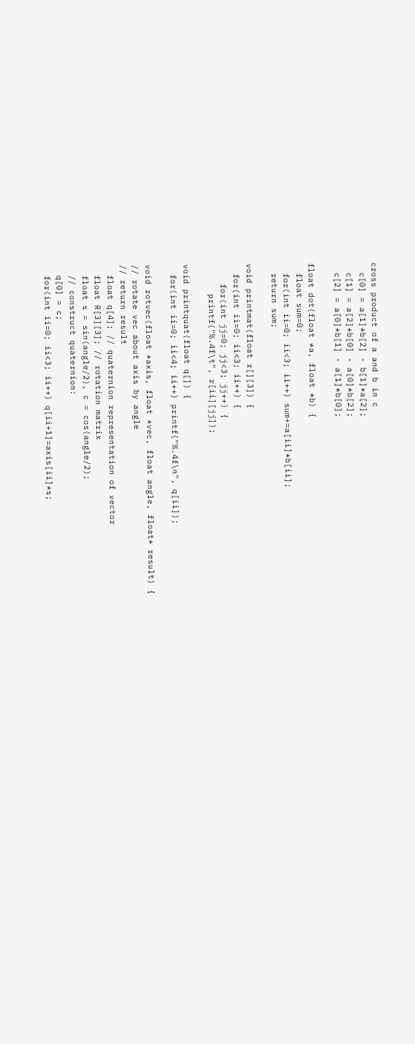cross product of a and b in c
  c[0] = a[1]*b[2] - b[1]*a[2];
  c[1] = a[2]*b[0] - a[0]*b[2];
  c[2] = a[0]*b[1] - a[1]*b[0];

float dot(float *a, float *b) {
  float sum=0;
  for(int ii=0; ii<3; ii++) sum+=a[ii]*b[ii];
  return sum;

void printmat(float r[][3]) {
  for(int ii=0; ii<3; ii++) {
    for(int jj=0; jj<3; jj++) {
      printf("%.4f\t", r[ii][jj]);

void printquat(float q[]) {
  for(int ii=0; ii<4; ii++) printf("%.4f\n", q[ii]);

void rotvec(float *axis, float *vec, float angle, float* result) {
// rotate vec about axis by angle
// return result
  float q[4]; // quaternion representation of vector
  float R[3][3]; // rotation matrix
  float s = sin(angle/2), c = cos(angle/2);
  // construct quaternion:
  q[0] = c;
  for(int ii=0; ii<3; ii++) q[ii+1]=axis[ii]*s;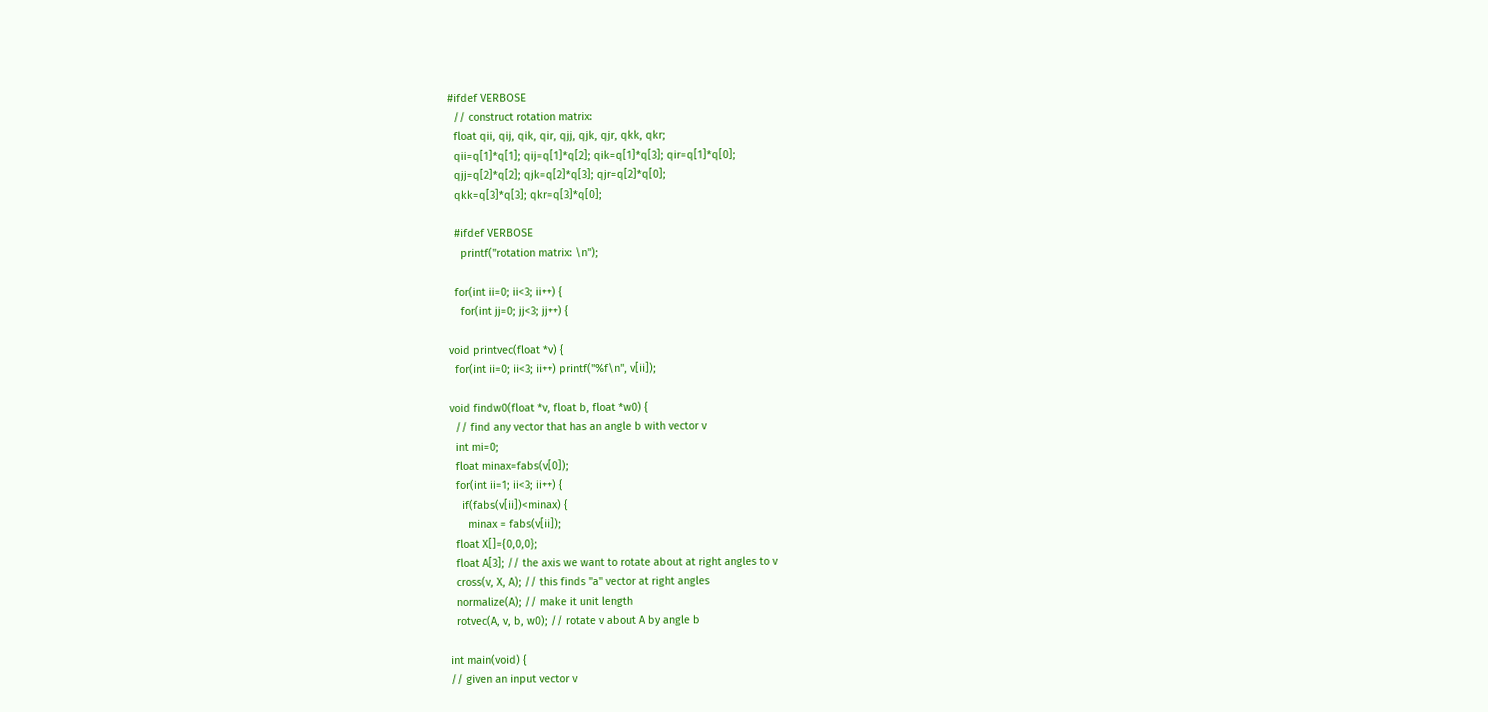#ifdef VERBOSE
  // construct rotation matrix:
  float qii, qij, qik, qir, qjj, qjk, qjr, qkk, qkr;
  qii=q[1]*q[1]; qij=q[1]*q[2]; qik=q[1]*q[3]; qir=q[1]*q[0];
  qjj=q[2]*q[2]; qjk=q[2]*q[3]; qjr=q[2]*q[0];
  qkk=q[3]*q[3]; qkr=q[3]*q[0];

  #ifdef VERBOSE
    printf("rotation matrix: \n");

  for(int ii=0; ii<3; ii++) {
    for(int jj=0; jj<3; jj++) {

void printvec(float *v) {
  for(int ii=0; ii<3; ii++) printf("%f\n", v[ii]);

void findw0(float *v, float b, float *w0) {
  // find any vector that has an angle b with vector v
  int mi=0;
  float minax=fabs(v[0]);
  for(int ii=1; ii<3; ii++) {
    if(fabs(v[ii])<minax) {
      minax = fabs(v[ii]);
  float X[]={0,0,0};
  float A[3]; // the axis we want to rotate about at right angles to v
  cross(v, X, A); // this finds "a" vector at right angles
  normalize(A); // make it unit length
  rotvec(A, v, b, w0); // rotate v about A by angle b

int main(void) {
// given an input vector v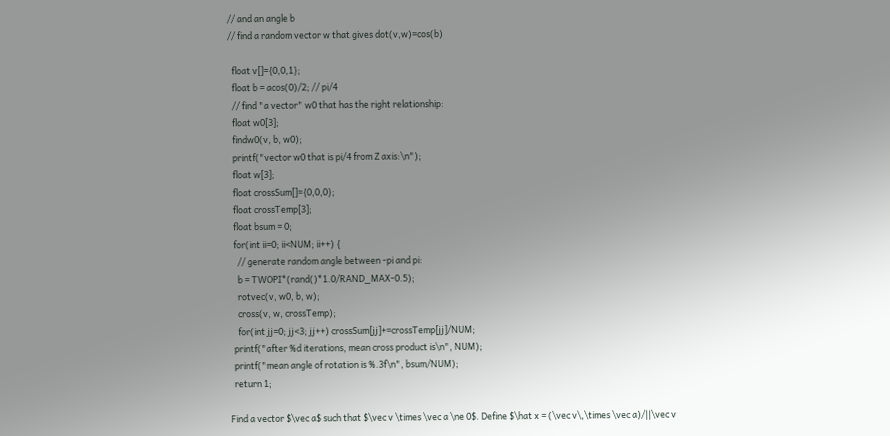// and an angle b
// find a random vector w that gives dot(v,w)=cos(b)

  float v[]={0,0,1};
  float b = acos(0)/2; // pi/4
  // find "a vector" w0 that has the right relationship:
  float w0[3];
  findw0(v, b, w0);
  printf("vector w0 that is pi/4 from Z axis:\n");
  float w[3];
  float crossSum[]={0,0,0};
  float crossTemp[3];
  float bsum = 0;
  for(int ii=0; ii<NUM; ii++) {
    // generate random angle between -pi and pi:
    b = TWOPI*(rand()*1.0/RAND_MAX-0.5);
    rotvec(v, w0, b, w);
    cross(v, w, crossTemp);
    for(int jj=0; jj<3; jj++) crossSum[jj]+=crossTemp[jj]/NUM;
  printf("after %d iterations, mean cross product is\n", NUM);
  printf("mean angle of rotation is %.3f\n", bsum/NUM);
  return 1;

Find a vector $\vec a$ such that $\vec v \times \vec a \ne 0$. Define $\hat x = (\vec v\,\times \vec a)/||\vec v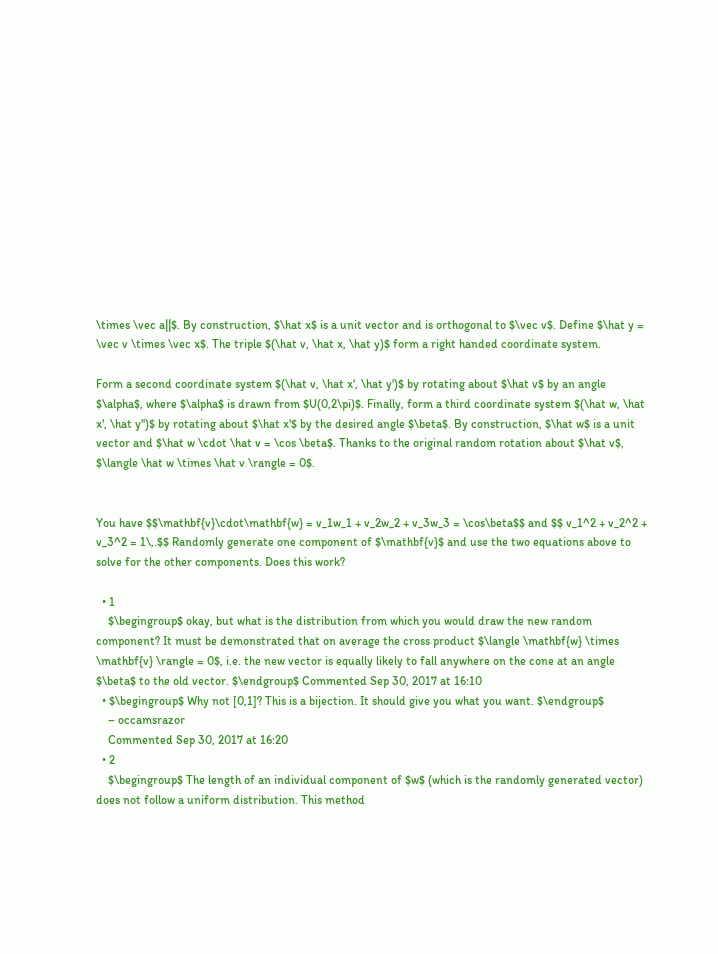\times \vec a||$. By construction, $\hat x$ is a unit vector and is orthogonal to $\vec v$. Define $\hat y = \vec v \times \vec x$. The triple $(\hat v, \hat x, \hat y)$ form a right handed coordinate system.

Form a second coordinate system $(\hat v, \hat x', \hat y')$ by rotating about $\hat v$ by an angle $\alpha$, where $\alpha$ is drawn from $U(0,2\pi)$. Finally, form a third coordinate system $(\hat w, \hat x', \hat y'')$ by rotating about $\hat x'$ by the desired angle $\beta$. By construction, $\hat w$ is a unit vector and $\hat w \cdot \hat v = \cos \beta$. Thanks to the original random rotation about $\hat v$, $\langle \hat w \times \hat v \rangle = 0$.


You have $$\mathbf{v}\cdot\mathbf{w} = v_1w_1 + v_2w_2 + v_3w_3 = \cos\beta$$ and $$ v_1^2 + v_2^2 + v_3^2 = 1\,.$$ Randomly generate one component of $\mathbf{v}$ and use the two equations above to solve for the other components. Does this work?

  • 1
    $\begingroup$ okay, but what is the distribution from which you would draw the new random component? It must be demonstrated that on average the cross product $\langle \mathbf{w} \times \mathbf{v} \rangle = 0$, i.e. the new vector is equally likely to fall anywhere on the cone at an angle $\beta$ to the old vector. $\endgroup$ Commented Sep 30, 2017 at 16:10
  • $\begingroup$ Why not [0,1]? This is a bijection. It should give you what you want. $\endgroup$
    – occamsrazor
    Commented Sep 30, 2017 at 16:20
  • 2
    $\begingroup$ The length of an individual component of $w$ (which is the randomly generated vector) does not follow a uniform distribution. This method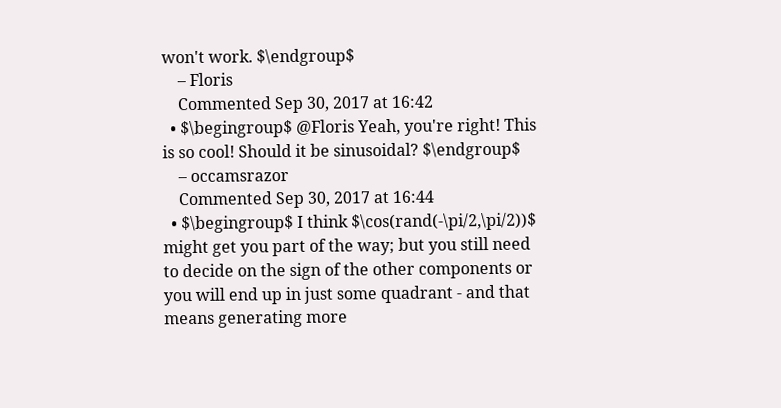won't work. $\endgroup$
    – Floris
    Commented Sep 30, 2017 at 16:42
  • $\begingroup$ @Floris Yeah, you're right! This is so cool! Should it be sinusoidal? $\endgroup$
    – occamsrazor
    Commented Sep 30, 2017 at 16:44
  • $\begingroup$ I think $\cos(rand(-\pi/2,\pi/2))$ might get you part of the way; but you still need to decide on the sign of the other components or you will end up in just some quadrant - and that means generating more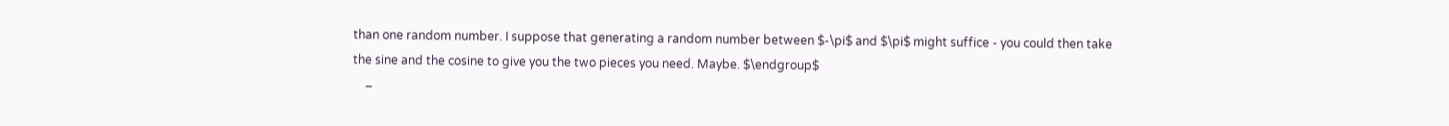than one random number. I suppose that generating a random number between $-\pi$ and $\pi$ might suffice - you could then take the sine and the cosine to give you the two pieces you need. Maybe. $\endgroup$
    –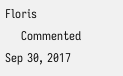Floris
    Commented Sep 30, 2017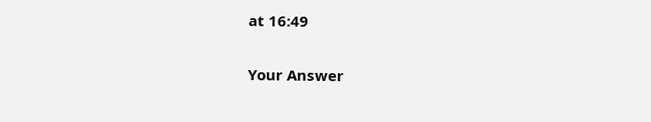at 16:49

Your Answer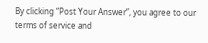By clicking “Post Your Answer”, you agree to our terms of service and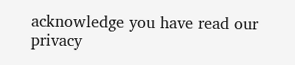acknowledge you have read our privacy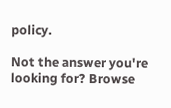policy.

Not the answer you're looking for? Browse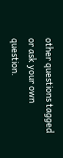other questions tagged or ask your own question.